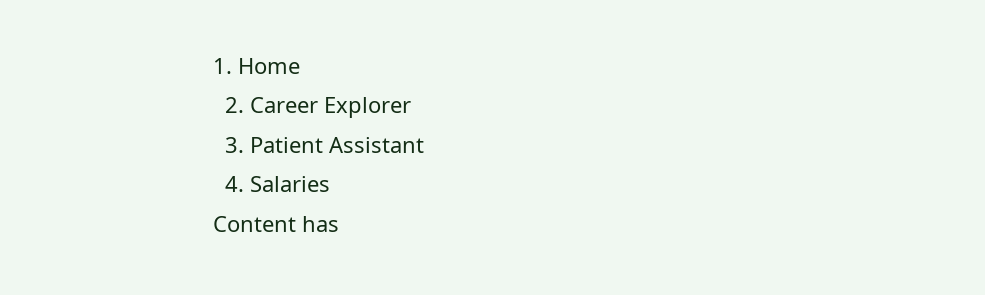1. Home
  2. Career Explorer
  3. Patient Assistant
  4. Salaries
Content has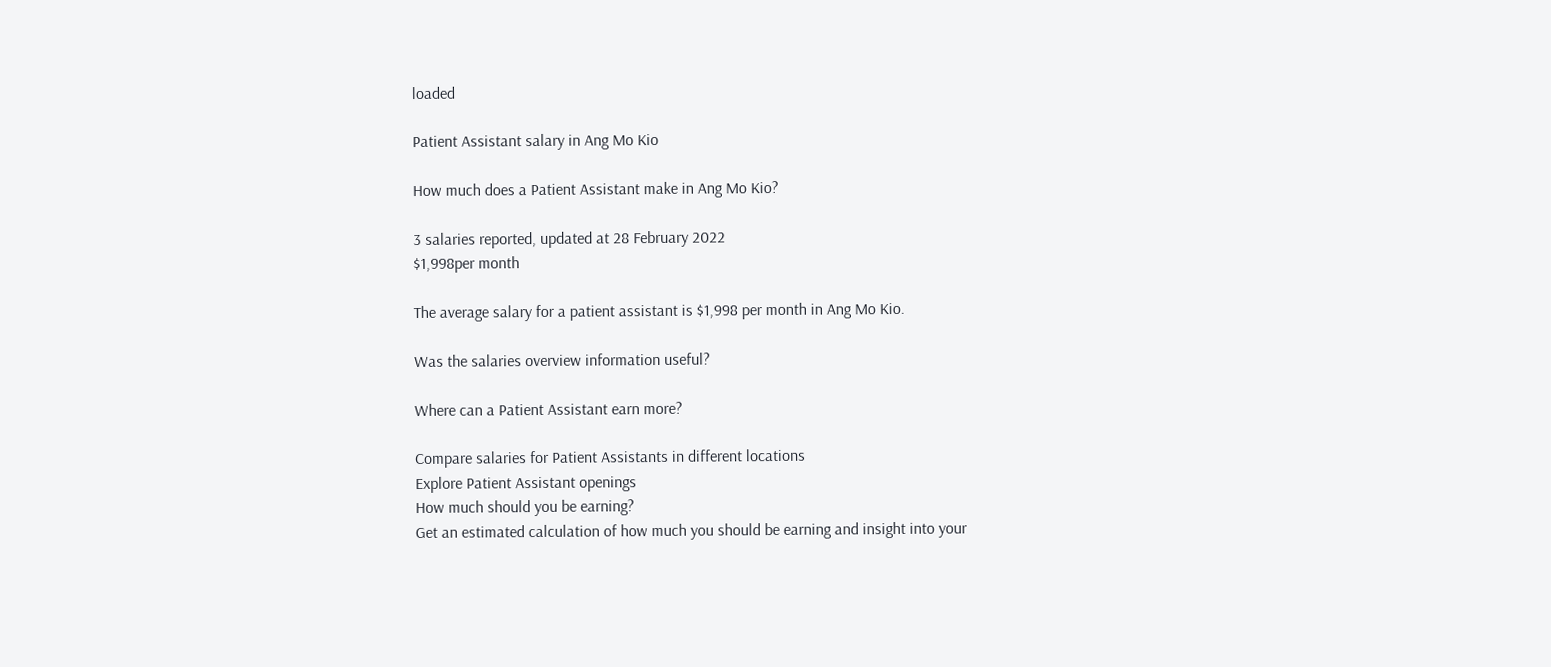loaded

Patient Assistant salary in Ang Mo Kio

How much does a Patient Assistant make in Ang Mo Kio?

3 salaries reported, updated at 28 February 2022
$1,998per month

The average salary for a patient assistant is $1,998 per month in Ang Mo Kio.

Was the salaries overview information useful?

Where can a Patient Assistant earn more?

Compare salaries for Patient Assistants in different locations
Explore Patient Assistant openings
How much should you be earning?
Get an estimated calculation of how much you should be earning and insight into your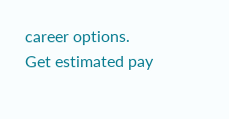career options.
Get estimated pay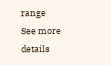range
See more details